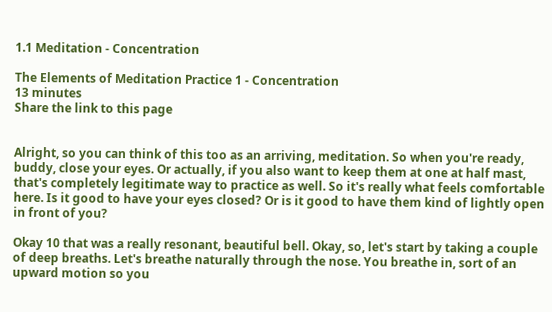1.1 Meditation - Concentration

The Elements of Meditation Practice 1 - Concentration
13 minutes
Share the link to this page


Alright, so you can think of this too as an arriving, meditation. So when you're ready, buddy, close your eyes. Or actually, if you also want to keep them at one at half mast, that's completely legitimate way to practice as well. So it's really what feels comfortable here. Is it good to have your eyes closed? Or is it good to have them kind of lightly open in front of you?

Okay 10 that was a really resonant, beautiful bell. Okay, so, let's start by taking a couple of deep breaths. Let's breathe naturally through the nose. You breathe in, sort of an upward motion so you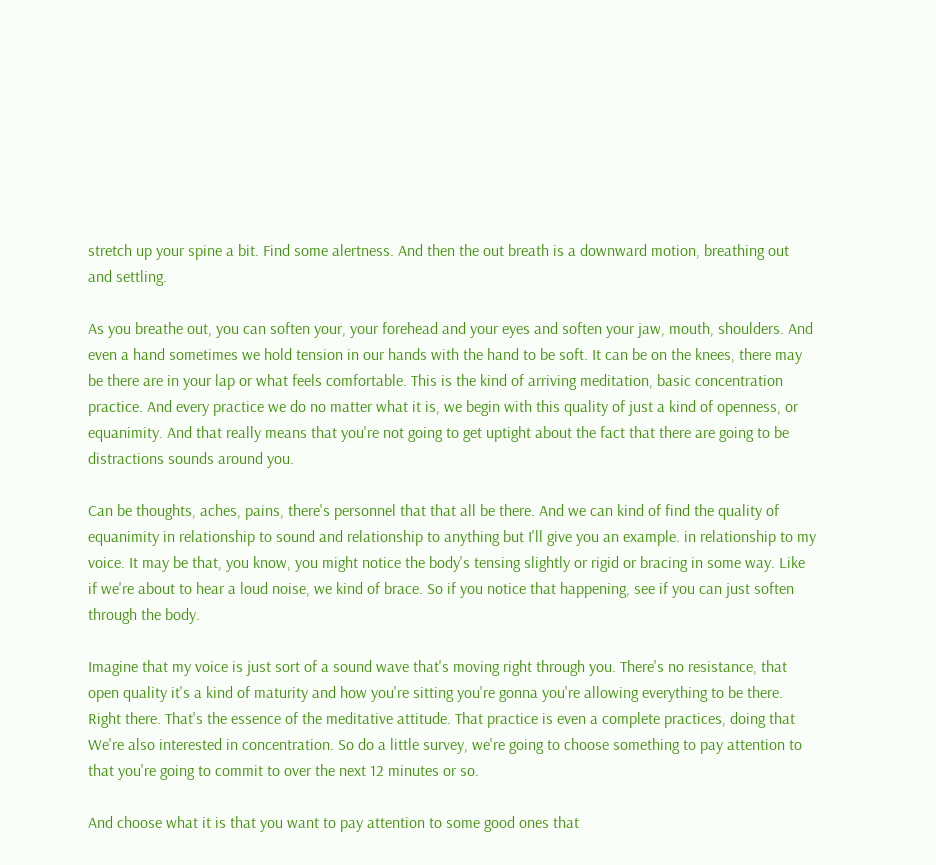stretch up your spine a bit. Find some alertness. And then the out breath is a downward motion, breathing out and settling.

As you breathe out, you can soften your, your forehead and your eyes and soften your jaw, mouth, shoulders. And even a hand sometimes we hold tension in our hands with the hand to be soft. It can be on the knees, there may be there are in your lap or what feels comfortable. This is the kind of arriving meditation, basic concentration practice. And every practice we do no matter what it is, we begin with this quality of just a kind of openness, or equanimity. And that really means that you're not going to get uptight about the fact that there are going to be distractions sounds around you.

Can be thoughts, aches, pains, there's personnel that that all be there. And we can kind of find the quality of equanimity in relationship to sound and relationship to anything but I'll give you an example. in relationship to my voice. It may be that, you know, you might notice the body's tensing slightly or rigid or bracing in some way. Like if we're about to hear a loud noise, we kind of brace. So if you notice that happening, see if you can just soften through the body.

Imagine that my voice is just sort of a sound wave that's moving right through you. There's no resistance, that open quality it's a kind of maturity and how you're sitting you're gonna you're allowing everything to be there. Right there. That's the essence of the meditative attitude. That practice is even a complete practices, doing that We're also interested in concentration. So do a little survey, we're going to choose something to pay attention to that you're going to commit to over the next 12 minutes or so.

And choose what it is that you want to pay attention to some good ones that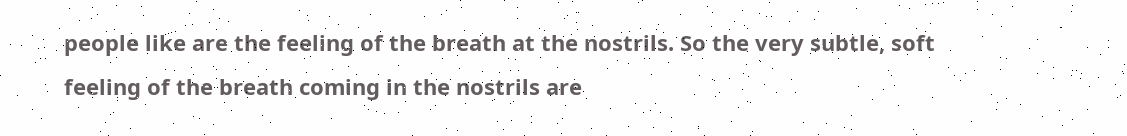people like are the feeling of the breath at the nostrils. So the very subtle, soft feeling of the breath coming in the nostrils are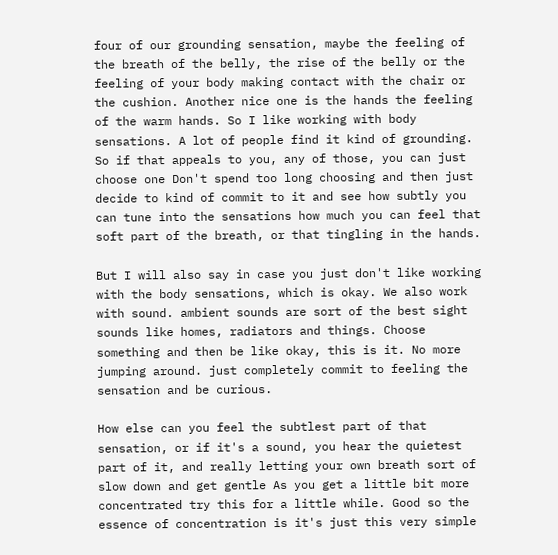four of our grounding sensation, maybe the feeling of the breath of the belly, the rise of the belly or the feeling of your body making contact with the chair or the cushion. Another nice one is the hands the feeling of the warm hands. So I like working with body sensations. A lot of people find it kind of grounding. So if that appeals to you, any of those, you can just choose one Don't spend too long choosing and then just decide to kind of commit to it and see how subtly you can tune into the sensations how much you can feel that soft part of the breath, or that tingling in the hands.

But I will also say in case you just don't like working with the body sensations, which is okay. We also work with sound. ambient sounds are sort of the best sight sounds like homes, radiators and things. Choose something and then be like okay, this is it. No more jumping around. just completely commit to feeling the sensation and be curious.

How else can you feel the subtlest part of that sensation, or if it's a sound, you hear the quietest part of it, and really letting your own breath sort of slow down and get gentle As you get a little bit more concentrated try this for a little while. Good so the essence of concentration is it's just this very simple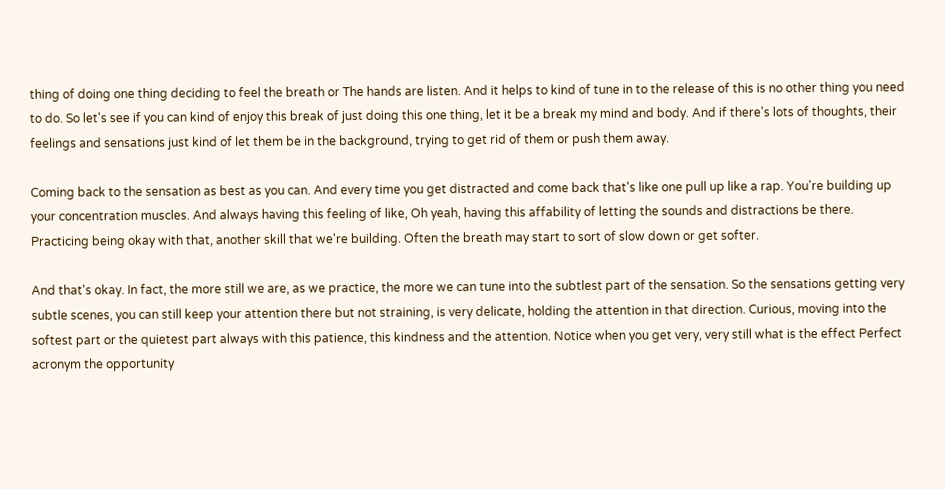thing of doing one thing deciding to feel the breath or The hands are listen. And it helps to kind of tune in to the release of this is no other thing you need to do. So let's see if you can kind of enjoy this break of just doing this one thing, let it be a break my mind and body. And if there's lots of thoughts, their feelings and sensations just kind of let them be in the background, trying to get rid of them or push them away.

Coming back to the sensation as best as you can. And every time you get distracted and come back that's like one pull up like a rap. You're building up your concentration muscles. And always having this feeling of like, Oh yeah, having this affability of letting the sounds and distractions be there. Practicing being okay with that, another skill that we're building. Often the breath may start to sort of slow down or get softer.

And that's okay. In fact, the more still we are, as we practice, the more we can tune into the subtlest part of the sensation. So the sensations getting very subtle scenes, you can still keep your attention there but not straining, is very delicate, holding the attention in that direction. Curious, moving into the softest part or the quietest part always with this patience, this kindness and the attention. Notice when you get very, very still what is the effect Perfect acronym the opportunity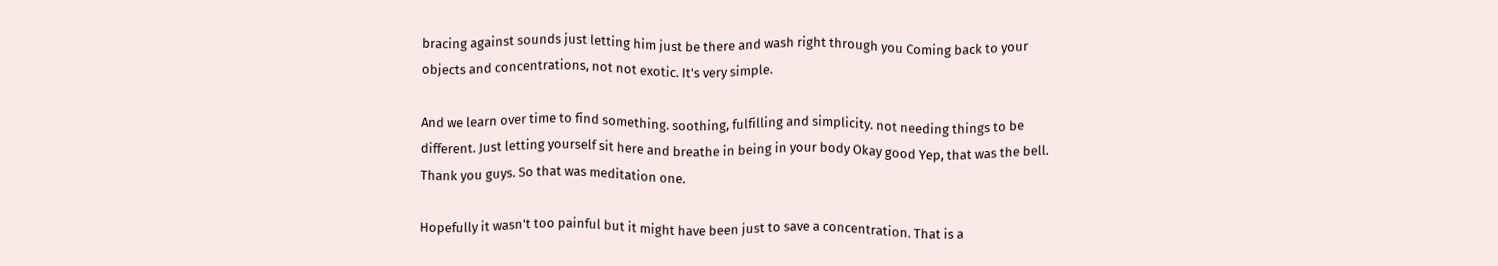bracing against sounds just letting him just be there and wash right through you Coming back to your objects and concentrations, not not exotic. It's very simple.

And we learn over time to find something. soothing, fulfilling and simplicity. not needing things to be different. Just letting yourself sit here and breathe in being in your body Okay good Yep, that was the bell. Thank you guys. So that was meditation one.

Hopefully it wasn't too painful but it might have been just to save a concentration. That is a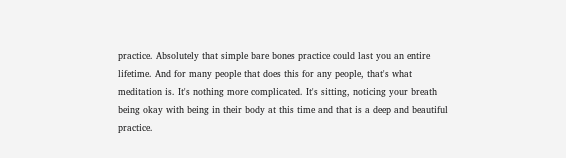practice. Absolutely that simple bare bones practice could last you an entire lifetime. And for many people that does this for any people, that's what meditation is. It's nothing more complicated. It's sitting, noticing your breath being okay with being in their body at this time and that is a deep and beautiful practice.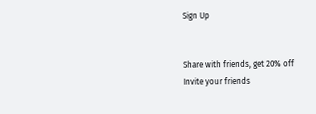Sign Up


Share with friends, get 20% off
Invite your friends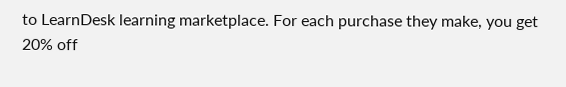to LearnDesk learning marketplace. For each purchase they make, you get 20% off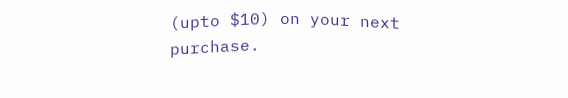(upto $10) on your next purchase.